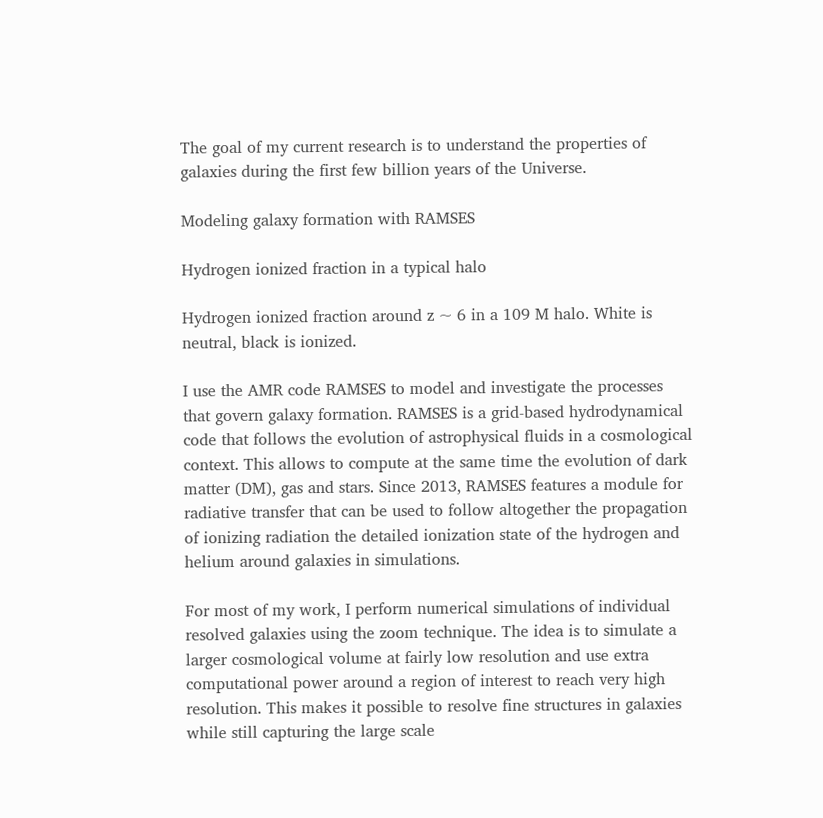The goal of my current research is to understand the properties of galaxies during the first few billion years of the Universe.

Modeling galaxy formation with RAMSES

Hydrogen ionized fraction in a typical halo

Hydrogen ionized fraction around z ~ 6 in a 109 M halo. White is neutral, black is ionized.

I use the AMR code RAMSES to model and investigate the processes that govern galaxy formation. RAMSES is a grid-based hydrodynamical code that follows the evolution of astrophysical fluids in a cosmological context. This allows to compute at the same time the evolution of dark matter (DM), gas and stars. Since 2013, RAMSES features a module for radiative transfer that can be used to follow altogether the propagation of ionizing radiation the detailed ionization state of the hydrogen and helium around galaxies in simulations.

For most of my work, I perform numerical simulations of individual resolved galaxies using the zoom technique. The idea is to simulate a larger cosmological volume at fairly low resolution and use extra computational power around a region of interest to reach very high resolution. This makes it possible to resolve fine structures in galaxies while still capturing the large scale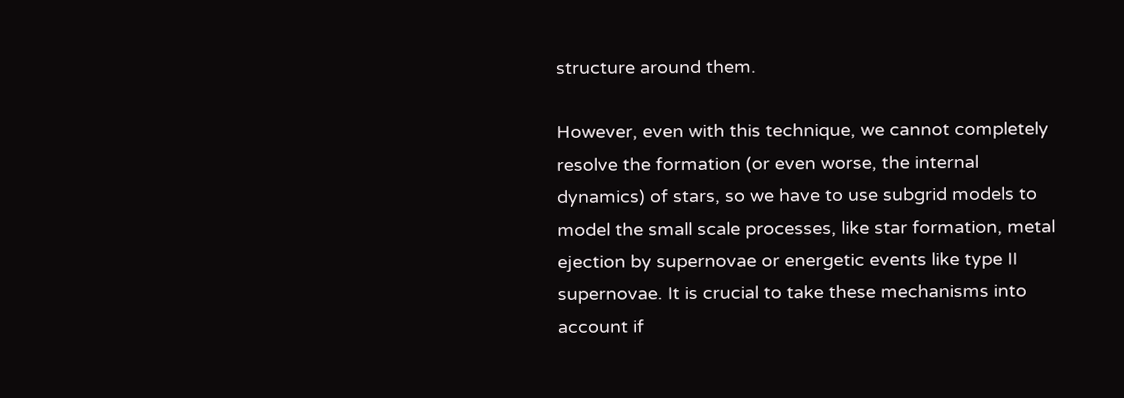structure around them.

However, even with this technique, we cannot completely resolve the formation (or even worse, the internal dynamics) of stars, so we have to use subgrid models to model the small scale processes, like star formation, metal ejection by supernovae or energetic events like type II supernovae. It is crucial to take these mechanisms into account if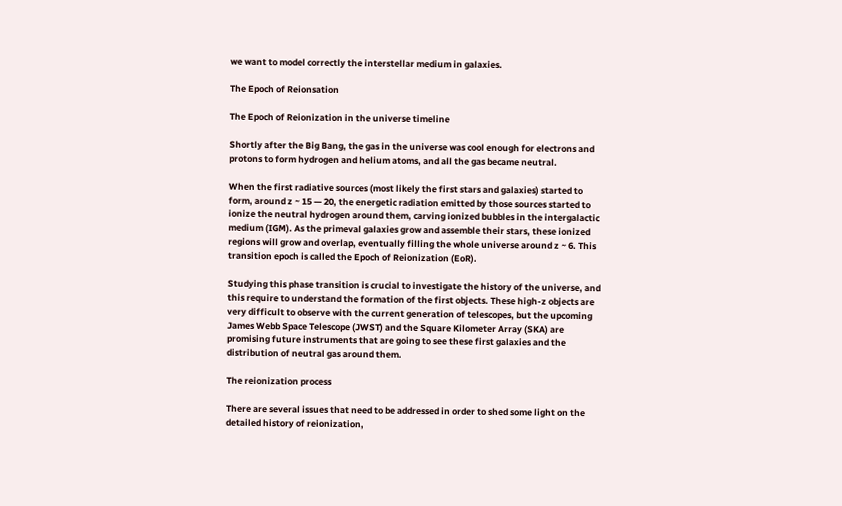we want to model correctly the interstellar medium in galaxies.

The Epoch of Reionsation

The Epoch of Reionization in the universe timeline

Shortly after the Big Bang, the gas in the universe was cool enough for electrons and protons to form hydrogen and helium atoms, and all the gas became neutral.

When the first radiative sources (most likely the first stars and galaxies) started to form, around z ~ 15 — 20, the energetic radiation emitted by those sources started to ionize the neutral hydrogen around them, carving ionized bubbles in the intergalactic medium (IGM). As the primeval galaxies grow and assemble their stars, these ionized regions will grow and overlap, eventually filling the whole universe around z ~ 6. This transition epoch is called the Epoch of Reionization (EoR).

Studying this phase transition is crucial to investigate the history of the universe, and this require to understand the formation of the first objects. These high-z objects are very difficult to observe with the current generation of telescopes, but the upcoming James Webb Space Telescope (JWST) and the Square Kilometer Array (SKA) are promising future instruments that are going to see these first galaxies and the distribution of neutral gas around them.

The reionization process

There are several issues that need to be addressed in order to shed some light on the detailed history of reionization,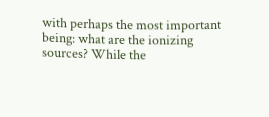with perhaps the most important being: what are the ionizing sources? While the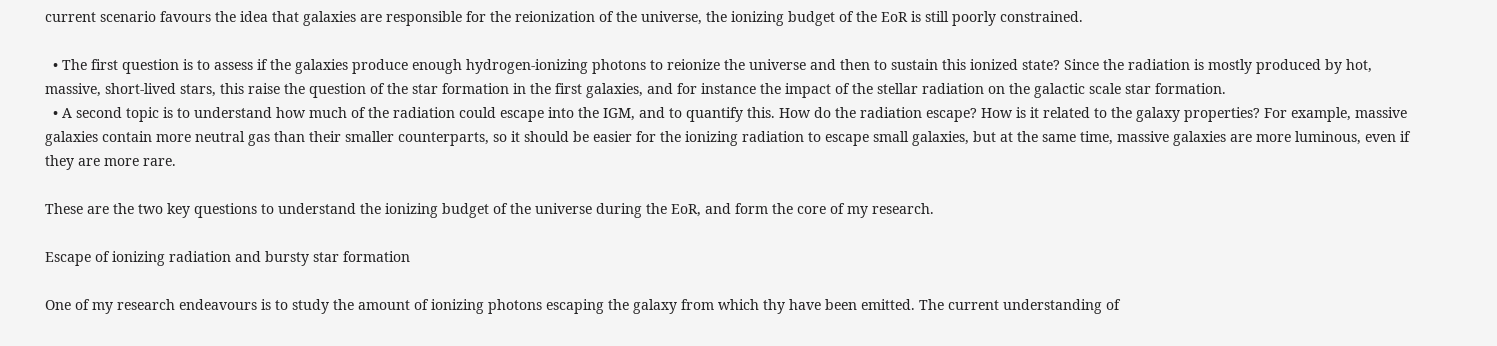current scenario favours the idea that galaxies are responsible for the reionization of the universe, the ionizing budget of the EoR is still poorly constrained.

  • The first question is to assess if the galaxies produce enough hydrogen-ionizing photons to reionize the universe and then to sustain this ionized state? Since the radiation is mostly produced by hot, massive, short-lived stars, this raise the question of the star formation in the first galaxies, and for instance the impact of the stellar radiation on the galactic scale star formation.
  • A second topic is to understand how much of the radiation could escape into the IGM, and to quantify this. How do the radiation escape? How is it related to the galaxy properties? For example, massive galaxies contain more neutral gas than their smaller counterparts, so it should be easier for the ionizing radiation to escape small galaxies, but at the same time, massive galaxies are more luminous, even if they are more rare.

These are the two key questions to understand the ionizing budget of the universe during the EoR, and form the core of my research.

Escape of ionizing radiation and bursty star formation

One of my research endeavours is to study the amount of ionizing photons escaping the galaxy from which thy have been emitted. The current understanding of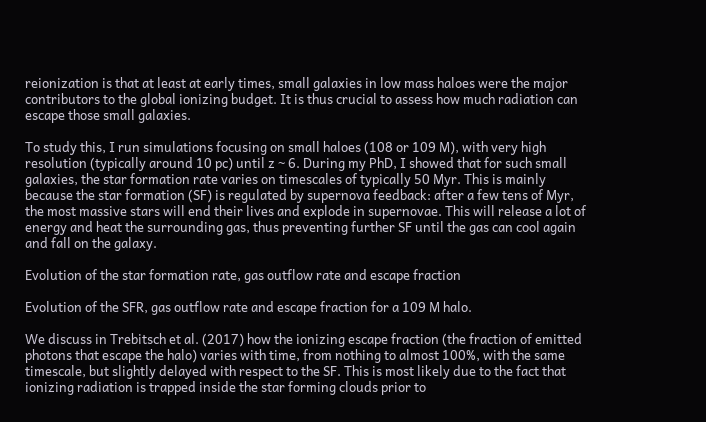reionization is that at least at early times, small galaxies in low mass haloes were the major contributors to the global ionizing budget. It is thus crucial to assess how much radiation can escape those small galaxies.

To study this, I run simulations focusing on small haloes (108 or 109 M), with very high resolution (typically around 10 pc) until z ~ 6. During my PhD, I showed that for such small galaxies, the star formation rate varies on timescales of typically 50 Myr. This is mainly because the star formation (SF) is regulated by supernova feedback: after a few tens of Myr, the most massive stars will end their lives and explode in supernovae. This will release a lot of energy and heat the surrounding gas, thus preventing further SF until the gas can cool again and fall on the galaxy.

Evolution of the star formation rate, gas outflow rate and escape fraction

Evolution of the SFR, gas outflow rate and escape fraction for a 109 M halo.

We discuss in Trebitsch et al. (2017) how the ionizing escape fraction (the fraction of emitted photons that escape the halo) varies with time, from nothing to almost 100%, with the same timescale, but slightly delayed with respect to the SF. This is most likely due to the fact that ionizing radiation is trapped inside the star forming clouds prior to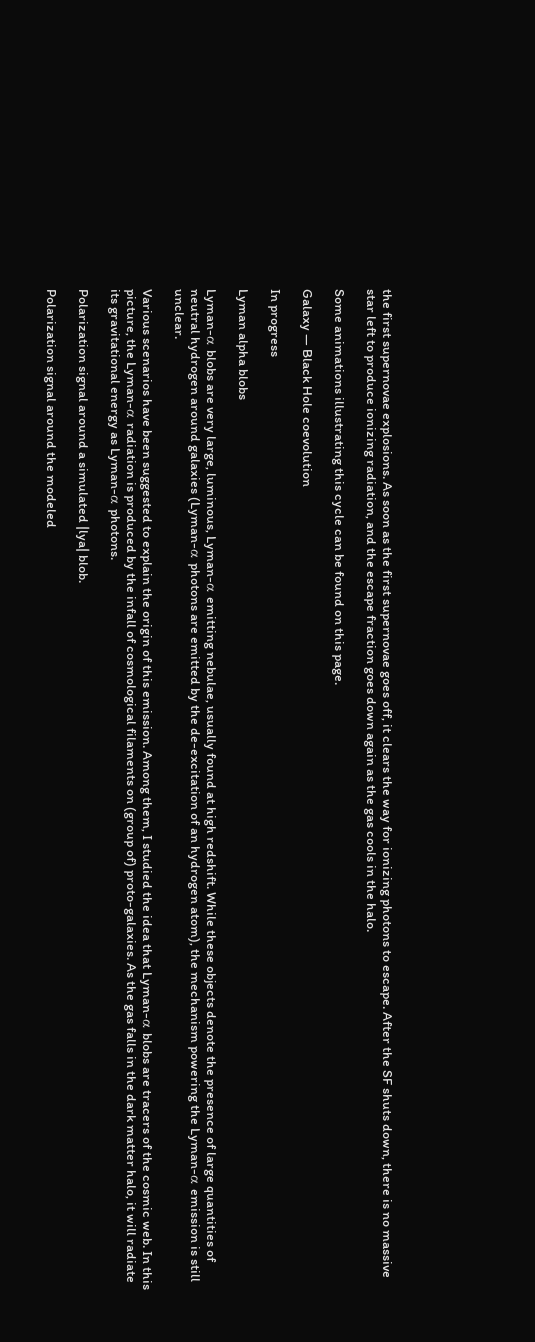the first supernovae explosions. As soon as the first supernovae goes off, it clears the way for ionizing photons to escape. After the SF shuts down, there is no massive star left to produce ionizing radiation, and the escape fraction goes down again as the gas cools in the halo.

Some animations illustrating this cycle can be found on this page.

Galaxy — Black Hole coevolution

In progress

Lyman alpha blobs

Lyman-α blobs are very large, luminous, Lyman-α emitting nebulae, usually found at high redshift. While these objects denote the presence of large quantities of neutral hydrogen around galaxies (Lyman-α photons are emitted by the de-excitation of an hydrogen atom), the mechanism powering the Lyman-α emission is still unclear.

Various scenarios have been suggested to explain the origin of this emission. Among them, I studied the idea that Lyman-α blobs are tracers of the cosmic web. In this picture, the Lyman-α radiation is produced by the infall of cosmological filaments on (group of) proto-galaxies. As the gas falls in the dark matter halo, it will radiate its gravitational energy as Lyman-α photons.

Polarization signal around a simulated |lya| blob.

Polarization signal around the modeled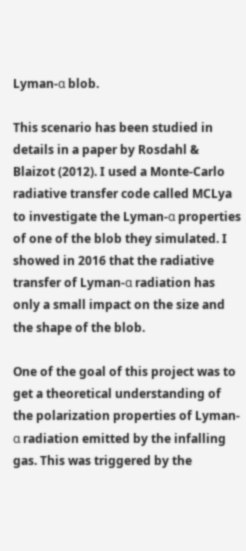Lyman-α blob.

This scenario has been studied in details in a paper by Rosdahl & Blaizot (2012). I used a Monte-Carlo radiative transfer code called MCLya to investigate the Lyman-α properties of one of the blob they simulated. I showed in 2016 that the radiative transfer of Lyman-α radiation has only a small impact on the size and the shape of the blob.

One of the goal of this project was to get a theoretical understanding of the polarization properties of Lyman-α radiation emitted by the infalling gas. This was triggered by the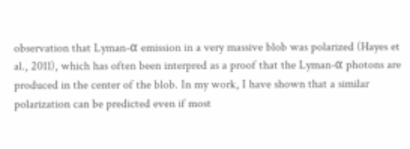observation that Lyman-α emission in a very massive blob was polarized (Hayes et al., 2011), which has often been interpred as a proof that the Lyman-α photons are produced in the center of the blob. In my work, I have shown that a similar polarization can be predicted even if most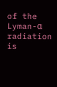of the Lyman-α radiation is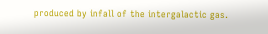produced by infall of the intergalactic gas.